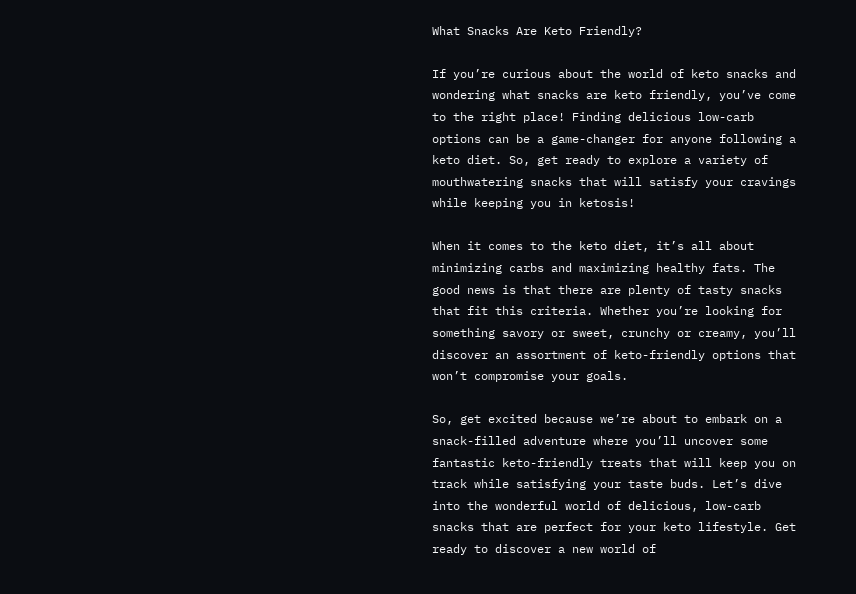What Snacks Are Keto Friendly?

If you’re curious about the world of keto snacks and wondering what snacks are keto friendly, you’ve come to the right place! Finding delicious low-carb options can be a game-changer for anyone following a keto diet. So, get ready to explore a variety of mouthwatering snacks that will satisfy your cravings while keeping you in ketosis!

When it comes to the keto diet, it’s all about minimizing carbs and maximizing healthy fats. The good news is that there are plenty of tasty snacks that fit this criteria. Whether you’re looking for something savory or sweet, crunchy or creamy, you’ll discover an assortment of keto-friendly options that won’t compromise your goals.

So, get excited because we’re about to embark on a snack-filled adventure where you’ll uncover some fantastic keto-friendly treats that will keep you on track while satisfying your taste buds. Let’s dive into the wonderful world of delicious, low-carb snacks that are perfect for your keto lifestyle. Get ready to discover a new world of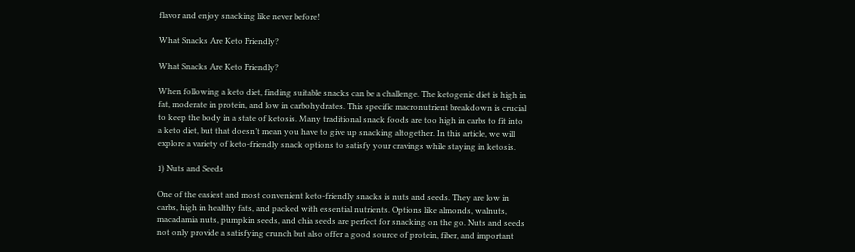flavor and enjoy snacking like never before!

What Snacks Are Keto Friendly?

What Snacks Are Keto Friendly?

When following a keto diet, finding suitable snacks can be a challenge. The ketogenic diet is high in fat, moderate in protein, and low in carbohydrates. This specific macronutrient breakdown is crucial to keep the body in a state of ketosis. Many traditional snack foods are too high in carbs to fit into a keto diet, but that doesn’t mean you have to give up snacking altogether. In this article, we will explore a variety of keto-friendly snack options to satisfy your cravings while staying in ketosis.

1) Nuts and Seeds

One of the easiest and most convenient keto-friendly snacks is nuts and seeds. They are low in carbs, high in healthy fats, and packed with essential nutrients. Options like almonds, walnuts, macadamia nuts, pumpkin seeds, and chia seeds are perfect for snacking on the go. Nuts and seeds not only provide a satisfying crunch but also offer a good source of protein, fiber, and important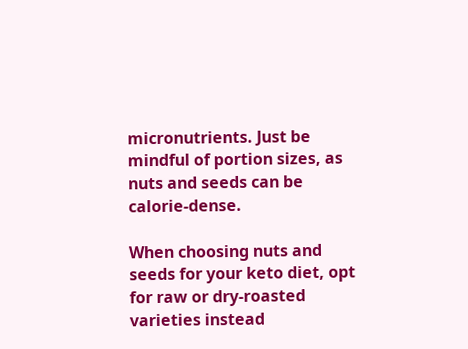micronutrients. Just be mindful of portion sizes, as nuts and seeds can be calorie-dense.

When choosing nuts and seeds for your keto diet, opt for raw or dry-roasted varieties instead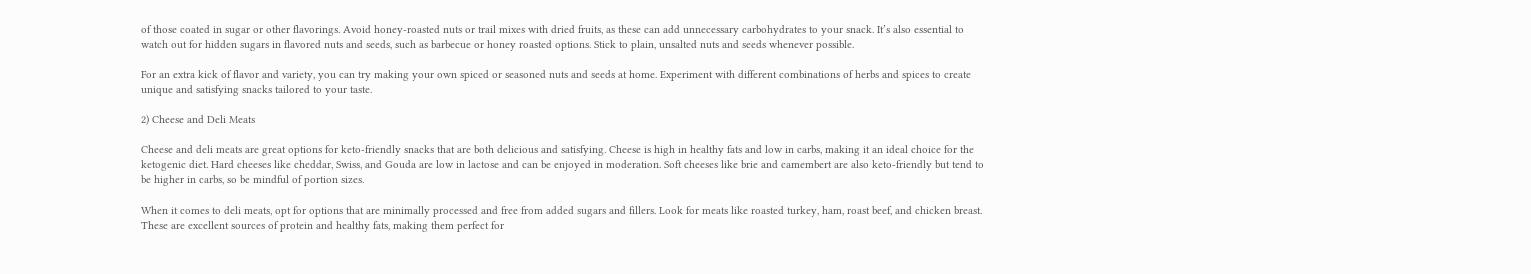of those coated in sugar or other flavorings. Avoid honey-roasted nuts or trail mixes with dried fruits, as these can add unnecessary carbohydrates to your snack. It’s also essential to watch out for hidden sugars in flavored nuts and seeds, such as barbecue or honey roasted options. Stick to plain, unsalted nuts and seeds whenever possible.

For an extra kick of flavor and variety, you can try making your own spiced or seasoned nuts and seeds at home. Experiment with different combinations of herbs and spices to create unique and satisfying snacks tailored to your taste.

2) Cheese and Deli Meats

Cheese and deli meats are great options for keto-friendly snacks that are both delicious and satisfying. Cheese is high in healthy fats and low in carbs, making it an ideal choice for the ketogenic diet. Hard cheeses like cheddar, Swiss, and Gouda are low in lactose and can be enjoyed in moderation. Soft cheeses like brie and camembert are also keto-friendly but tend to be higher in carbs, so be mindful of portion sizes.

When it comes to deli meats, opt for options that are minimally processed and free from added sugars and fillers. Look for meats like roasted turkey, ham, roast beef, and chicken breast. These are excellent sources of protein and healthy fats, making them perfect for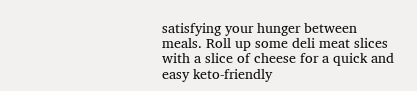satisfying your hunger between meals. Roll up some deli meat slices with a slice of cheese for a quick and easy keto-friendly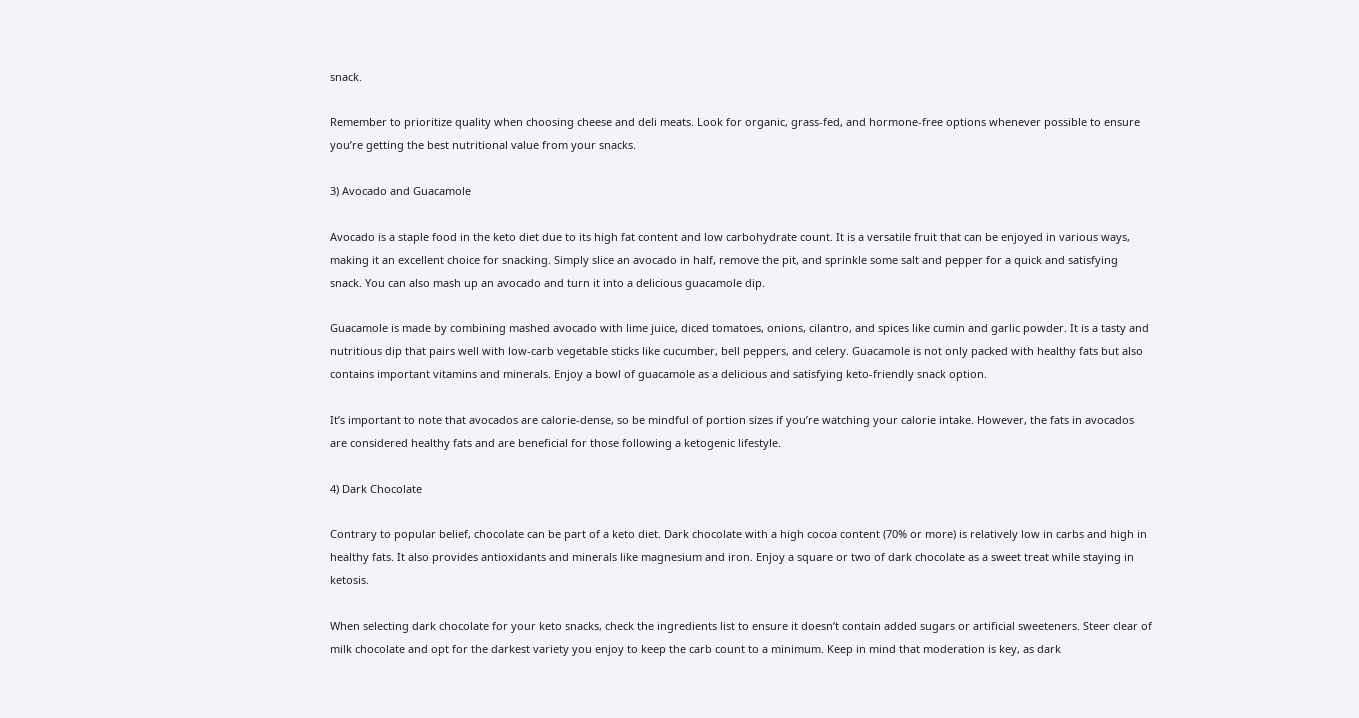snack.

Remember to prioritize quality when choosing cheese and deli meats. Look for organic, grass-fed, and hormone-free options whenever possible to ensure you’re getting the best nutritional value from your snacks.

3) Avocado and Guacamole

Avocado is a staple food in the keto diet due to its high fat content and low carbohydrate count. It is a versatile fruit that can be enjoyed in various ways, making it an excellent choice for snacking. Simply slice an avocado in half, remove the pit, and sprinkle some salt and pepper for a quick and satisfying snack. You can also mash up an avocado and turn it into a delicious guacamole dip.

Guacamole is made by combining mashed avocado with lime juice, diced tomatoes, onions, cilantro, and spices like cumin and garlic powder. It is a tasty and nutritious dip that pairs well with low-carb vegetable sticks like cucumber, bell peppers, and celery. Guacamole is not only packed with healthy fats but also contains important vitamins and minerals. Enjoy a bowl of guacamole as a delicious and satisfying keto-friendly snack option.

It’s important to note that avocados are calorie-dense, so be mindful of portion sizes if you’re watching your calorie intake. However, the fats in avocados are considered healthy fats and are beneficial for those following a ketogenic lifestyle.

4) Dark Chocolate

Contrary to popular belief, chocolate can be part of a keto diet. Dark chocolate with a high cocoa content (70% or more) is relatively low in carbs and high in healthy fats. It also provides antioxidants and minerals like magnesium and iron. Enjoy a square or two of dark chocolate as a sweet treat while staying in ketosis.

When selecting dark chocolate for your keto snacks, check the ingredients list to ensure it doesn’t contain added sugars or artificial sweeteners. Steer clear of milk chocolate and opt for the darkest variety you enjoy to keep the carb count to a minimum. Keep in mind that moderation is key, as dark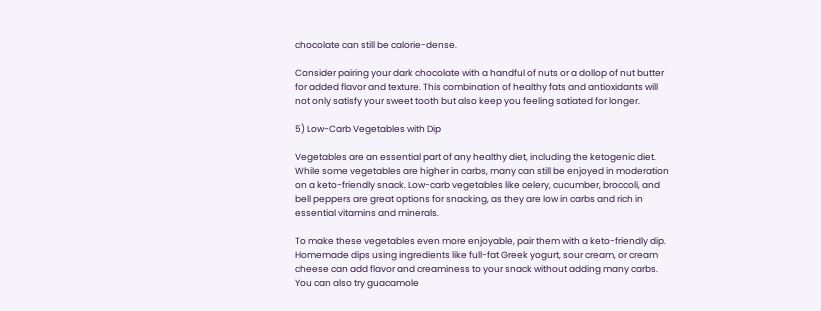chocolate can still be calorie-dense.

Consider pairing your dark chocolate with a handful of nuts or a dollop of nut butter for added flavor and texture. This combination of healthy fats and antioxidants will not only satisfy your sweet tooth but also keep you feeling satiated for longer.

5) Low-Carb Vegetables with Dip

Vegetables are an essential part of any healthy diet, including the ketogenic diet. While some vegetables are higher in carbs, many can still be enjoyed in moderation on a keto-friendly snack. Low-carb vegetables like celery, cucumber, broccoli, and bell peppers are great options for snacking, as they are low in carbs and rich in essential vitamins and minerals.

To make these vegetables even more enjoyable, pair them with a keto-friendly dip. Homemade dips using ingredients like full-fat Greek yogurt, sour cream, or cream cheese can add flavor and creaminess to your snack without adding many carbs. You can also try guacamole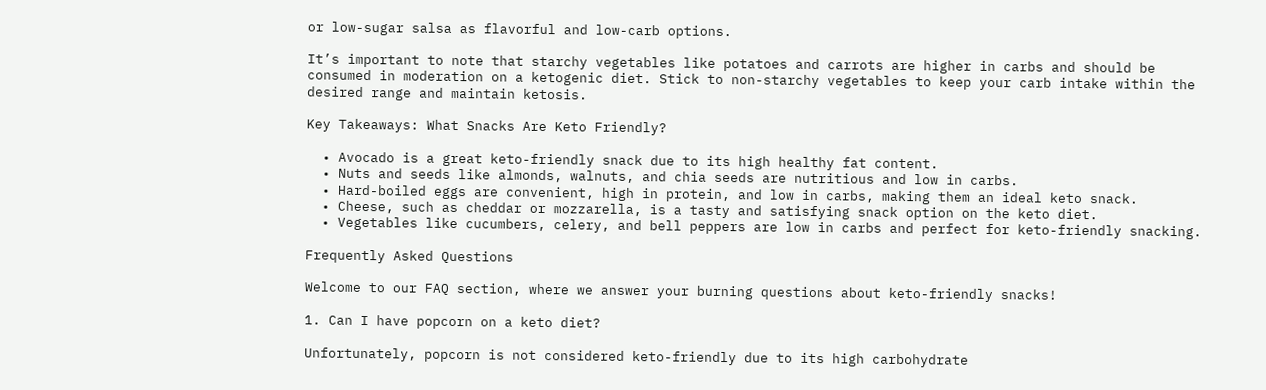or low-sugar salsa as flavorful and low-carb options.

It’s important to note that starchy vegetables like potatoes and carrots are higher in carbs and should be consumed in moderation on a ketogenic diet. Stick to non-starchy vegetables to keep your carb intake within the desired range and maintain ketosis.

Key Takeaways: What Snacks Are Keto Friendly?

  • Avocado is a great keto-friendly snack due to its high healthy fat content.
  • Nuts and seeds like almonds, walnuts, and chia seeds are nutritious and low in carbs.
  • Hard-boiled eggs are convenient, high in protein, and low in carbs, making them an ideal keto snack.
  • Cheese, such as cheddar or mozzarella, is a tasty and satisfying snack option on the keto diet.
  • Vegetables like cucumbers, celery, and bell peppers are low in carbs and perfect for keto-friendly snacking.

Frequently Asked Questions

Welcome to our FAQ section, where we answer your burning questions about keto-friendly snacks!

1. Can I have popcorn on a keto diet?

Unfortunately, popcorn is not considered keto-friendly due to its high carbohydrate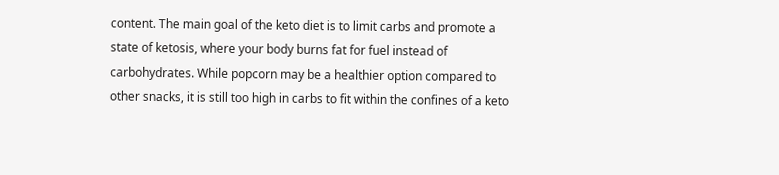content. The main goal of the keto diet is to limit carbs and promote a state of ketosis, where your body burns fat for fuel instead of carbohydrates. While popcorn may be a healthier option compared to other snacks, it is still too high in carbs to fit within the confines of a keto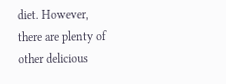diet. However, there are plenty of other delicious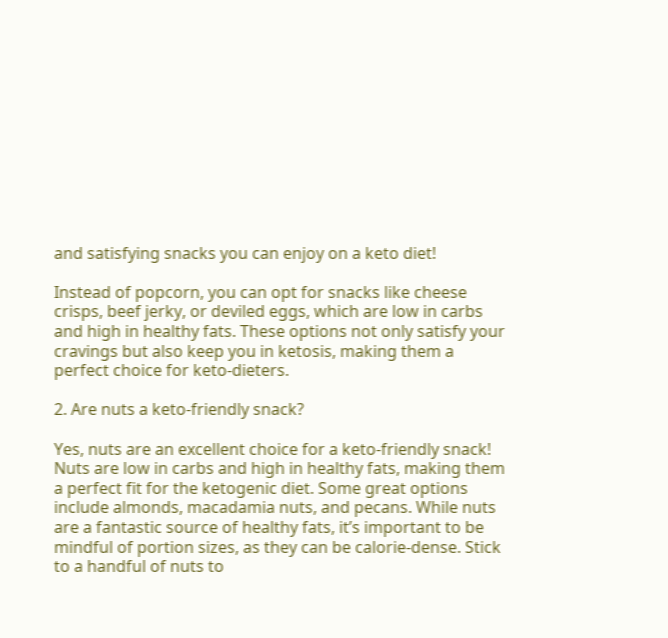and satisfying snacks you can enjoy on a keto diet!

Instead of popcorn, you can opt for snacks like cheese crisps, beef jerky, or deviled eggs, which are low in carbs and high in healthy fats. These options not only satisfy your cravings but also keep you in ketosis, making them a perfect choice for keto-dieters.

2. Are nuts a keto-friendly snack?

Yes, nuts are an excellent choice for a keto-friendly snack! Nuts are low in carbs and high in healthy fats, making them a perfect fit for the ketogenic diet. Some great options include almonds, macadamia nuts, and pecans. While nuts are a fantastic source of healthy fats, it’s important to be mindful of portion sizes, as they can be calorie-dense. Stick to a handful of nuts to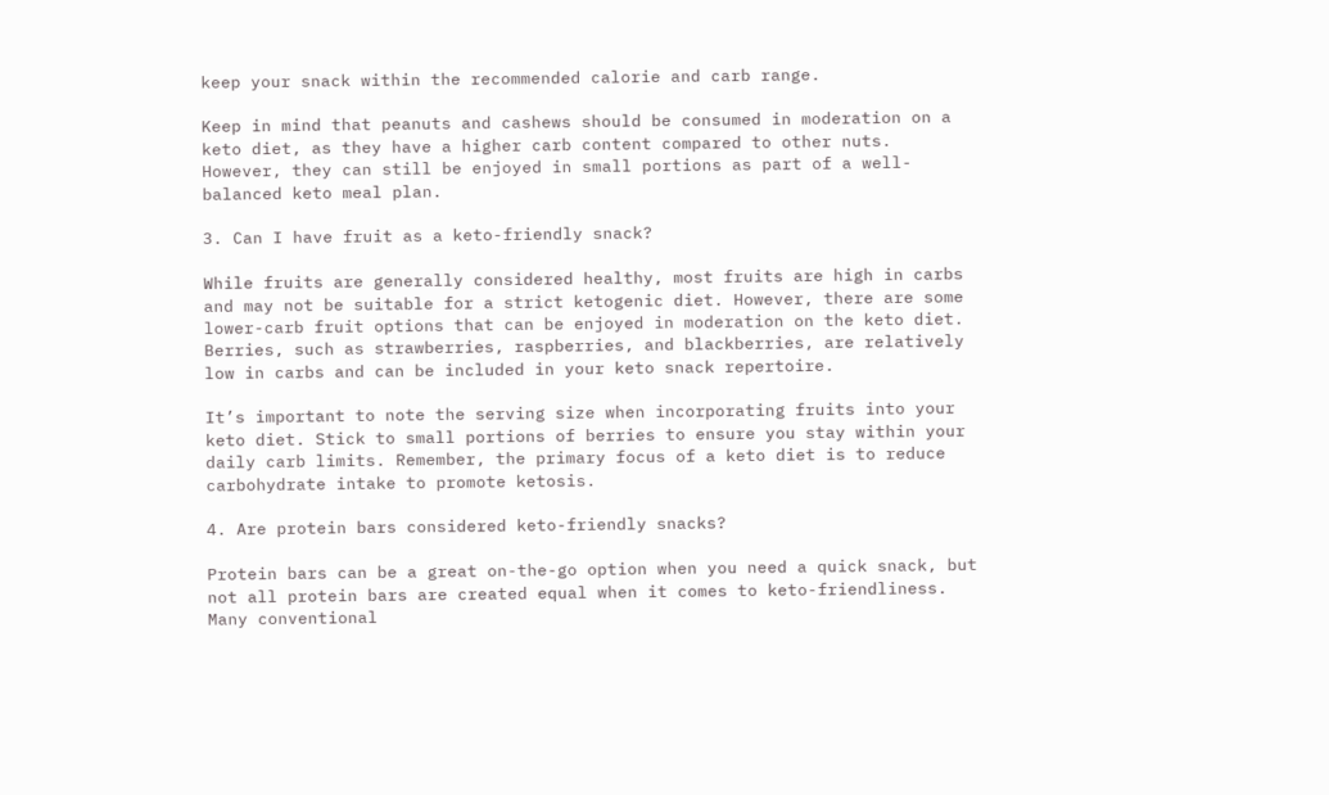keep your snack within the recommended calorie and carb range.

Keep in mind that peanuts and cashews should be consumed in moderation on a keto diet, as they have a higher carb content compared to other nuts. However, they can still be enjoyed in small portions as part of a well-balanced keto meal plan.

3. Can I have fruit as a keto-friendly snack?

While fruits are generally considered healthy, most fruits are high in carbs and may not be suitable for a strict ketogenic diet. However, there are some lower-carb fruit options that can be enjoyed in moderation on the keto diet. Berries, such as strawberries, raspberries, and blackberries, are relatively low in carbs and can be included in your keto snack repertoire.

It’s important to note the serving size when incorporating fruits into your keto diet. Stick to small portions of berries to ensure you stay within your daily carb limits. Remember, the primary focus of a keto diet is to reduce carbohydrate intake to promote ketosis.

4. Are protein bars considered keto-friendly snacks?

Protein bars can be a great on-the-go option when you need a quick snack, but not all protein bars are created equal when it comes to keto-friendliness. Many conventional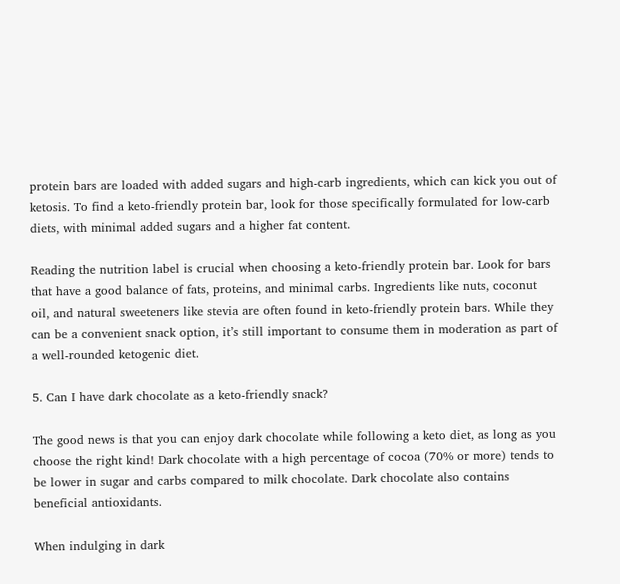protein bars are loaded with added sugars and high-carb ingredients, which can kick you out of ketosis. To find a keto-friendly protein bar, look for those specifically formulated for low-carb diets, with minimal added sugars and a higher fat content.

Reading the nutrition label is crucial when choosing a keto-friendly protein bar. Look for bars that have a good balance of fats, proteins, and minimal carbs. Ingredients like nuts, coconut oil, and natural sweeteners like stevia are often found in keto-friendly protein bars. While they can be a convenient snack option, it’s still important to consume them in moderation as part of a well-rounded ketogenic diet.

5. Can I have dark chocolate as a keto-friendly snack?

The good news is that you can enjoy dark chocolate while following a keto diet, as long as you choose the right kind! Dark chocolate with a high percentage of cocoa (70% or more) tends to be lower in sugar and carbs compared to milk chocolate. Dark chocolate also contains beneficial antioxidants.

When indulging in dark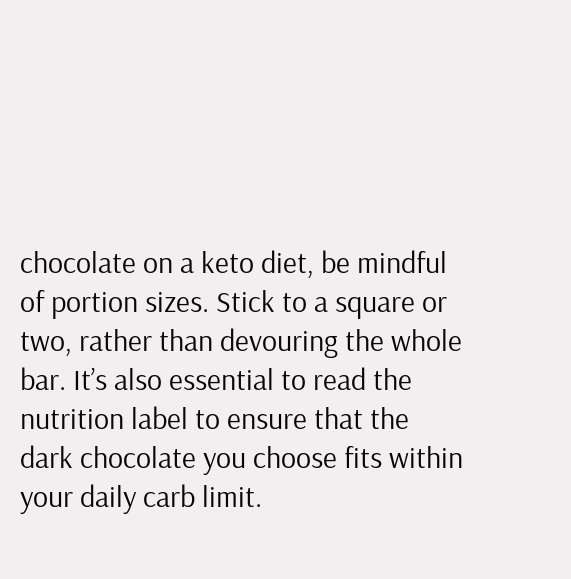chocolate on a keto diet, be mindful of portion sizes. Stick to a square or two, rather than devouring the whole bar. It’s also essential to read the nutrition label to ensure that the dark chocolate you choose fits within your daily carb limit.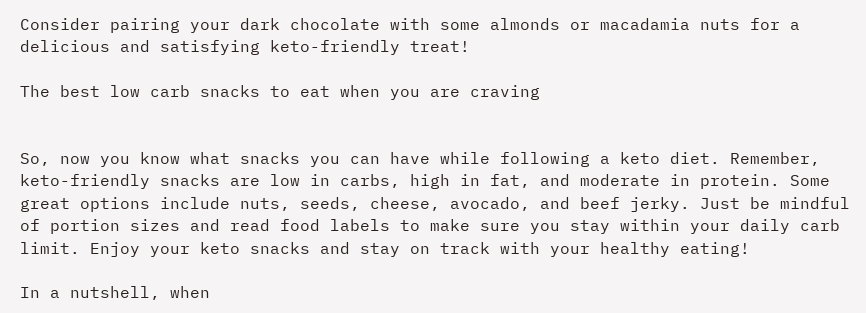Consider pairing your dark chocolate with some almonds or macadamia nuts for a delicious and satisfying keto-friendly treat!

The best low carb snacks to eat when you are craving


So, now you know what snacks you can have while following a keto diet. Remember, keto-friendly snacks are low in carbs, high in fat, and moderate in protein. Some great options include nuts, seeds, cheese, avocado, and beef jerky. Just be mindful of portion sizes and read food labels to make sure you stay within your daily carb limit. Enjoy your keto snacks and stay on track with your healthy eating!

In a nutshell, when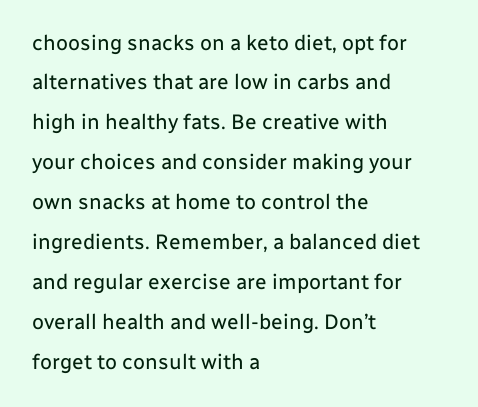choosing snacks on a keto diet, opt for alternatives that are low in carbs and high in healthy fats. Be creative with your choices and consider making your own snacks at home to control the ingredients. Remember, a balanced diet and regular exercise are important for overall health and well-being. Don’t forget to consult with a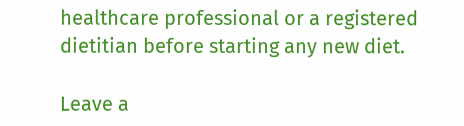healthcare professional or a registered dietitian before starting any new diet.

Leave a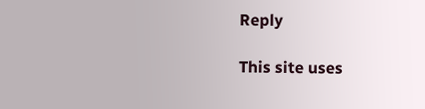Reply

This site uses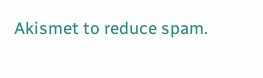Akismet to reduce spam.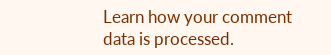Learn how your comment data is processed.